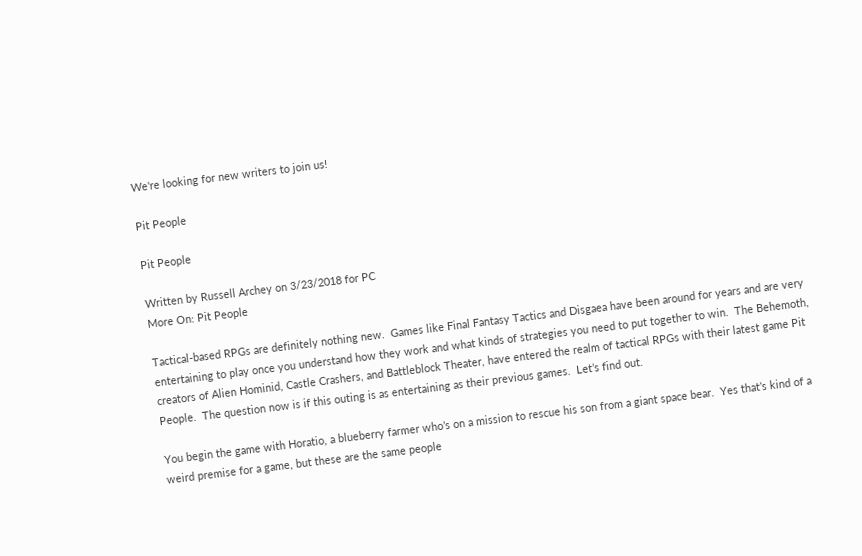We're looking for new writers to join us!

Pit People

Pit People

Written by Russell Archey on 3/23/2018 for PC
More On: Pit People

Tactical-based RPGs are definitely nothing new.  Games like Final Fantasy Tactics and Disgaea have been around for years and are very entertaining to play once you understand how they work and what kinds of strategies you need to put together to win.  The Behemoth, creators of Alien Hominid, Castle Crashers, and Battleblock Theater, have entered the realm of tactical RPGs with their latest game Pit People.  The question now is if this outing is as entertaining as their previous games.  Let’s find out.

You begin the game with Horatio, a blueberry farmer who’s on a mission to rescue his son from a giant space bear.  Yes that’s kind of a weird premise for a game, but these are the same people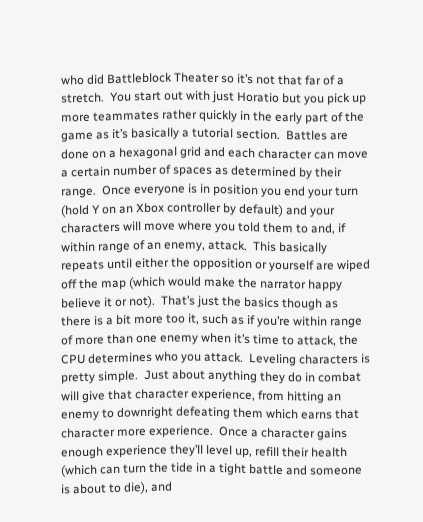who did Battleblock Theater so it’s not that far of a stretch.  You start out with just Horatio but you pick up more teammates rather quickly in the early part of the game as it’s basically a tutorial section.  Battles are done on a hexagonal grid and each character can move a certain number of spaces as determined by their range.  Once everyone is in position you end your turn (hold Y on an Xbox controller by default) and your characters will move where you told them to and, if within range of an enemy, attack.  This basically repeats until either the opposition or yourself are wiped off the map (which would make the narrator happy believe it or not).  That’s just the basics though as there is a bit more too it, such as if you’re within range of more than one enemy when it’s time to attack, the CPU determines who you attack.  Leveling characters is pretty simple.  Just about anything they do in combat will give that character experience, from hitting an enemy to downright defeating them which earns that character more experience.  Once a character gains enough experience they’ll level up, refill their health (which can turn the tide in a tight battle and someone is about to die), and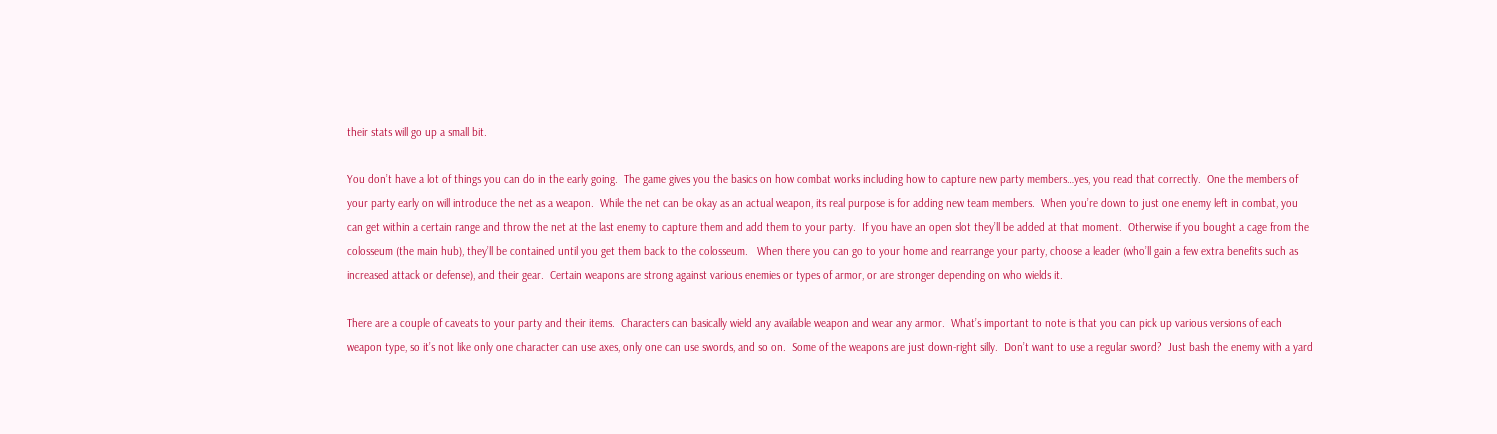their stats will go up a small bit.

You don’t have a lot of things you can do in the early going.  The game gives you the basics on how combat works including how to capture new party members…yes, you read that correctly.  One the members of your party early on will introduce the net as a weapon.  While the net can be okay as an actual weapon, its real purpose is for adding new team members.  When you’re down to just one enemy left in combat, you can get within a certain range and throw the net at the last enemy to capture them and add them to your party.  If you have an open slot they’ll be added at that moment.  Otherwise if you bought a cage from the colosseum (the main hub), they’ll be contained until you get them back to the colosseum.   When there you can go to your home and rearrange your party, choose a leader (who’ll gain a few extra benefits such as increased attack or defense), and their gear.  Certain weapons are strong against various enemies or types of armor, or are stronger depending on who wields it.

There are a couple of caveats to your party and their items.  Characters can basically wield any available weapon and wear any armor.  What’s important to note is that you can pick up various versions of each weapon type, so it’s not like only one character can use axes, only one can use swords, and so on.  Some of the weapons are just down-right silly.  Don’t want to use a regular sword?  Just bash the enemy with a yard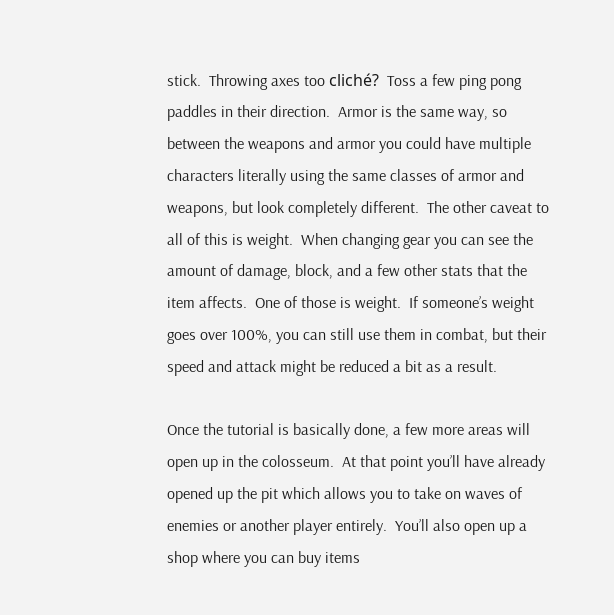stick.  Throwing axes too cliché?  Toss a few ping pong paddles in their direction.  Armor is the same way, so between the weapons and armor you could have multiple characters literally using the same classes of armor and weapons, but look completely different.  The other caveat to all of this is weight.  When changing gear you can see the amount of damage, block, and a few other stats that the item affects.  One of those is weight.  If someone’s weight goes over 100%, you can still use them in combat, but their speed and attack might be reduced a bit as a result.

Once the tutorial is basically done, a few more areas will open up in the colosseum.  At that point you’ll have already opened up the pit which allows you to take on waves of enemies or another player entirely.  You’ll also open up a shop where you can buy items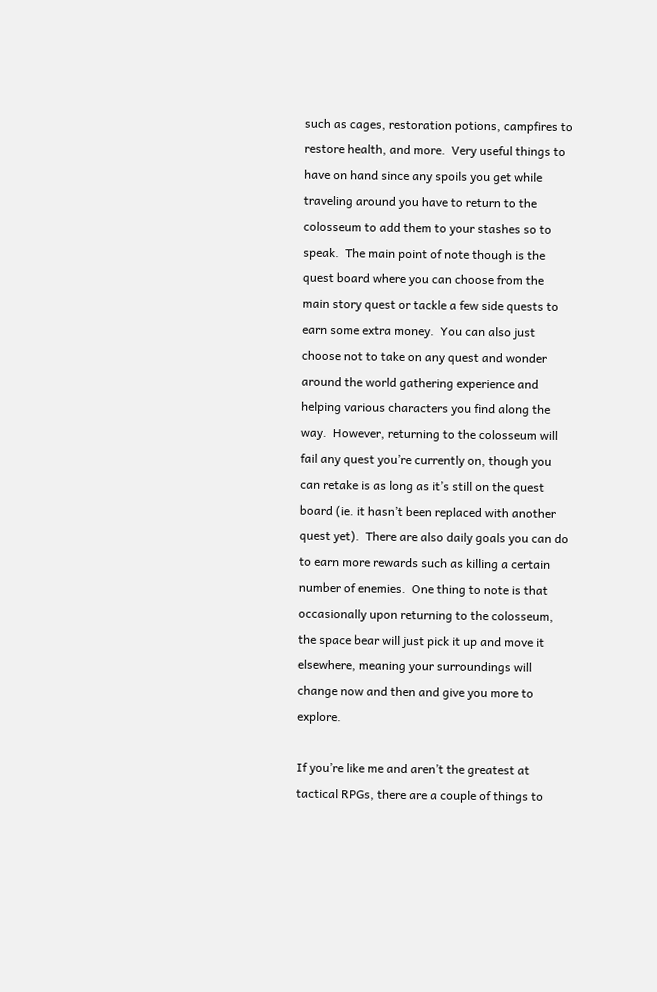such as cages, restoration potions, campfires to restore health, and more.  Very useful things to have on hand since any spoils you get while traveling around you have to return to the colosseum to add them to your stashes so to speak.  The main point of note though is the quest board where you can choose from the main story quest or tackle a few side quests to earn some extra money.  You can also just choose not to take on any quest and wonder around the world gathering experience and helping various characters you find along the way.  However, returning to the colosseum will fail any quest you’re currently on, though you can retake is as long as it’s still on the quest board (ie. it hasn’t been replaced with another quest yet).  There are also daily goals you can do to earn more rewards such as killing a certain number of enemies.  One thing to note is that occasionally upon returning to the colosseum, the space bear will just pick it up and move it elsewhere, meaning your surroundings will change now and then and give you more to explore.

If you’re like me and aren’t the greatest at tactical RPGs, there are a couple of things to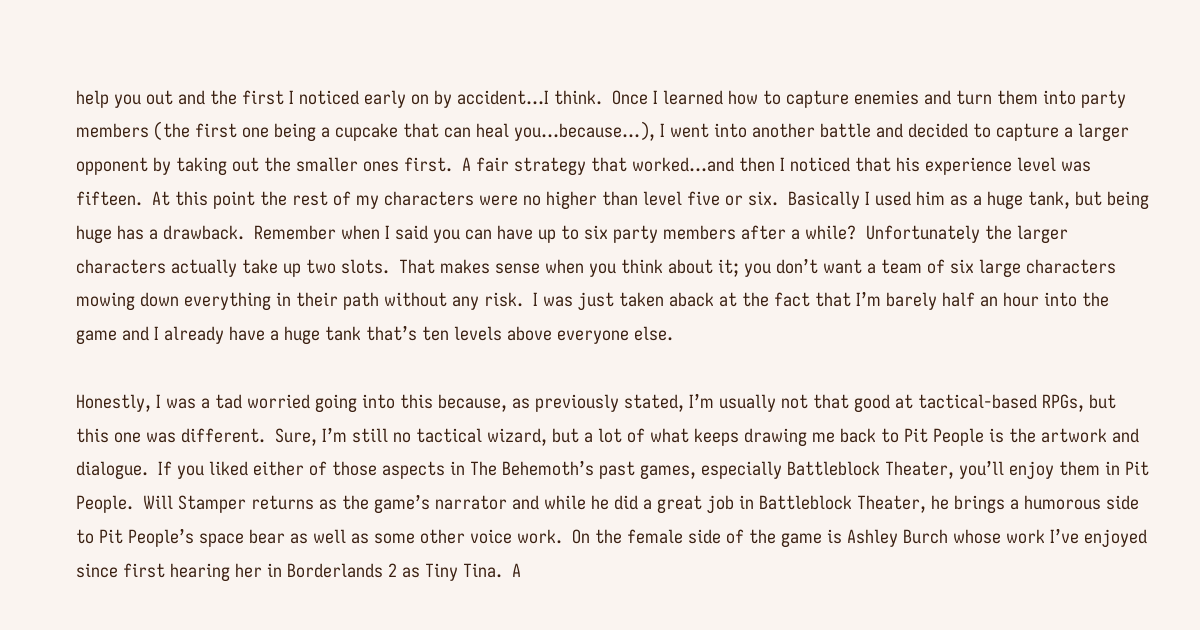help you out and the first I noticed early on by accident…I think.  Once I learned how to capture enemies and turn them into party members (the first one being a cupcake that can heal you…because…), I went into another battle and decided to capture a larger opponent by taking out the smaller ones first.  A fair strategy that worked…and then I noticed that his experience level was fifteen.  At this point the rest of my characters were no higher than level five or six.  Basically I used him as a huge tank, but being huge has a drawback.  Remember when I said you can have up to six party members after a while?  Unfortunately the larger characters actually take up two slots.  That makes sense when you think about it; you don’t want a team of six large characters mowing down everything in their path without any risk.  I was just taken aback at the fact that I’m barely half an hour into the game and I already have a huge tank that’s ten levels above everyone else.

Honestly, I was a tad worried going into this because, as previously stated, I’m usually not that good at tactical-based RPGs, but this one was different.  Sure, I’m still no tactical wizard, but a lot of what keeps drawing me back to Pit People is the artwork and dialogue.  If you liked either of those aspects in The Behemoth’s past games, especially Battleblock Theater, you’ll enjoy them in Pit People.  Will Stamper returns as the game’s narrator and while he did a great job in Battleblock Theater, he brings a humorous side to Pit People’s space bear as well as some other voice work.  On the female side of the game is Ashley Burch whose work I’ve enjoyed since first hearing her in Borderlands 2 as Tiny Tina.  A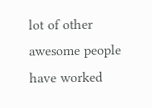lot of other awesome people have worked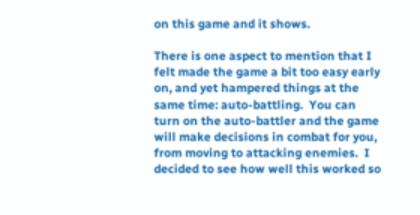on this game and it shows.

There is one aspect to mention that I felt made the game a bit too easy early on, and yet hampered things at the same time: auto-battling.  You can turn on the auto-battler and the game will make decisions in combat for you, from moving to attacking enemies.  I decided to see how well this worked so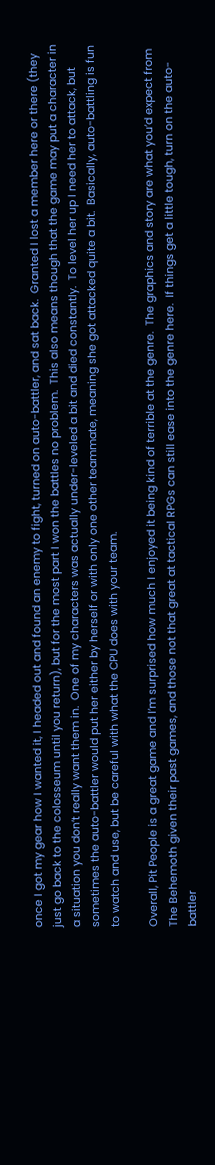once I got my gear how I wanted it, I headed out and found an enemy to fight, turned on auto-battler, and sat back.  Granted I lost a member here or there (they just go back to the colosseum until you return), but for the most part I won the battles no problem.  This also means though that the game may put a character in a situation you don’t really want them in.  One of my characters was actually under-leveled a bit and died constantly.  To level her up I need her to attack, but sometimes the auto-battler would put her either by herself or with only one other teammate, meaning she got attacked quite a bit.  Basically, auto-battling is fun to watch and use, but be careful with what the CPU does with your team.

Overall, Pit People is a great game and I’m surprised how much I enjoyed it being kind of terrible at the genre.  The graphics and story are what you’d expect from The Behemoth given their past games, and those not that great at tactical RPGs can still ease into the genre here.  If things get a little tough, turn on the auto-battler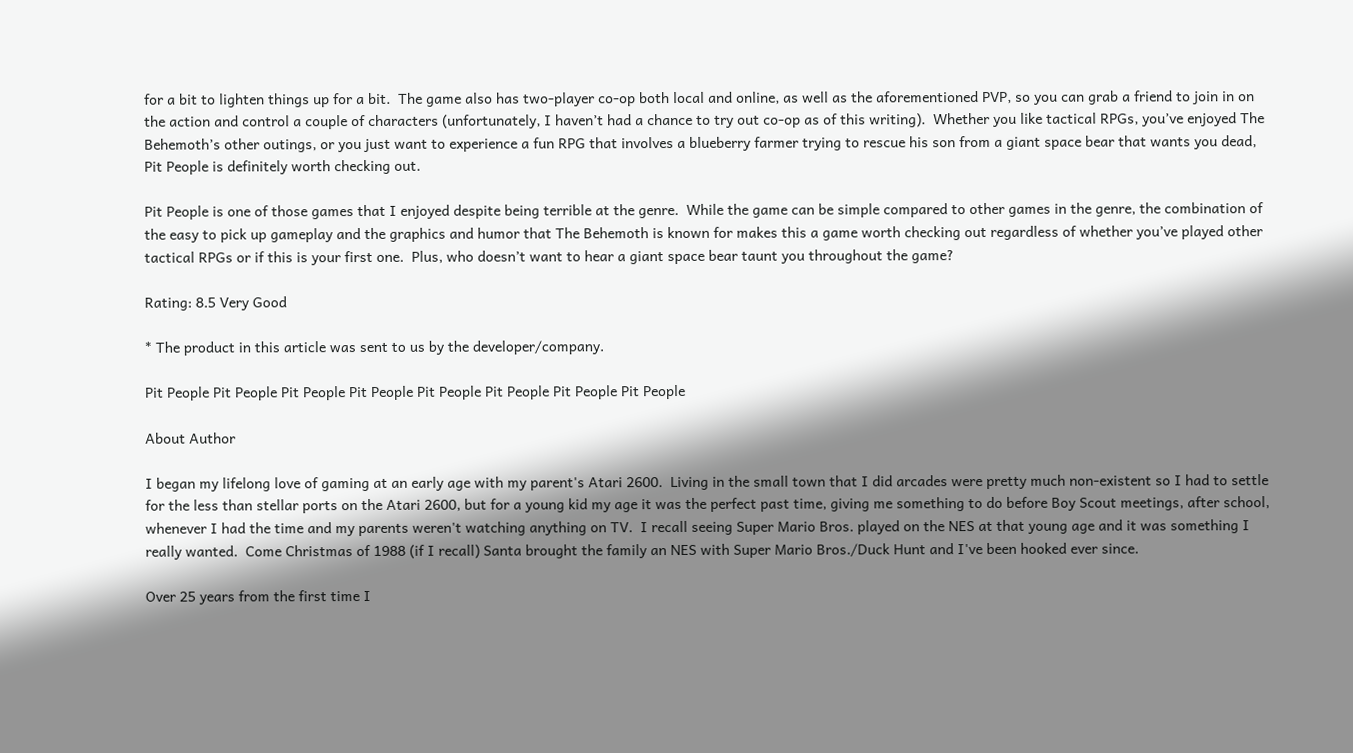for a bit to lighten things up for a bit.  The game also has two-player co-op both local and online, as well as the aforementioned PVP, so you can grab a friend to join in on the action and control a couple of characters (unfortunately, I haven’t had a chance to try out co-op as of this writing).  Whether you like tactical RPGs, you’ve enjoyed The Behemoth’s other outings, or you just want to experience a fun RPG that involves a blueberry farmer trying to rescue his son from a giant space bear that wants you dead, Pit People is definitely worth checking out.

Pit People is one of those games that I enjoyed despite being terrible at the genre.  While the game can be simple compared to other games in the genre, the combination of the easy to pick up gameplay and the graphics and humor that The Behemoth is known for makes this a game worth checking out regardless of whether you’ve played other tactical RPGs or if this is your first one.  Plus, who doesn’t want to hear a giant space bear taunt you throughout the game?

Rating: 8.5 Very Good

* The product in this article was sent to us by the developer/company.

Pit People Pit People Pit People Pit People Pit People Pit People Pit People Pit People

About Author

I began my lifelong love of gaming at an early age with my parent's Atari 2600.  Living in the small town that I did arcades were pretty much non-existent so I had to settle for the less than stellar ports on the Atari 2600, but for a young kid my age it was the perfect past time, giving me something to do before Boy Scout meetings, after school, whenever I had the time and my parents weren't watching anything on TV.  I recall seeing Super Mario Bros. played on the NES at that young age and it was something I really wanted.  Come Christmas of 1988 (if I recall) Santa brought the family an NES with Super Mario Bros./Duck Hunt and I've been hooked ever since.

Over 25 years from the first time I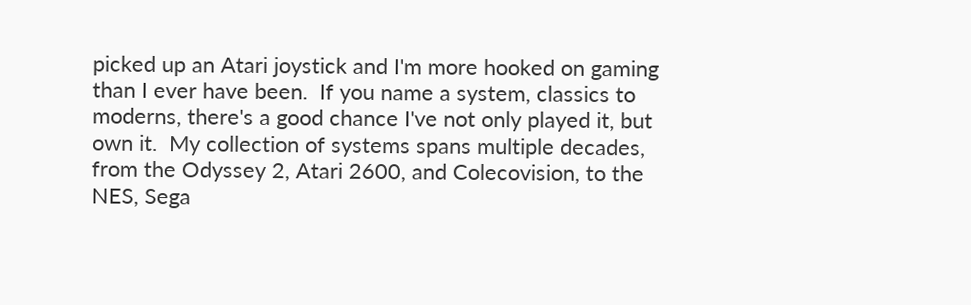picked up an Atari joystick and I'm more hooked on gaming than I ever have been.  If you name a system, classics to moderns, there's a good chance I've not only played it, but own it.  My collection of systems spans multiple decades, from the Odyssey 2, Atari 2600, and Colecovision, to the NES, Sega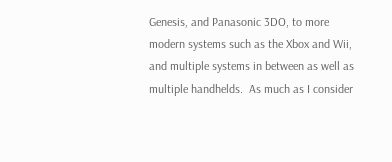Genesis, and Panasonic 3DO, to more modern systems such as the Xbox and Wii, and multiple systems in between as well as multiple handhelds.  As much as I consider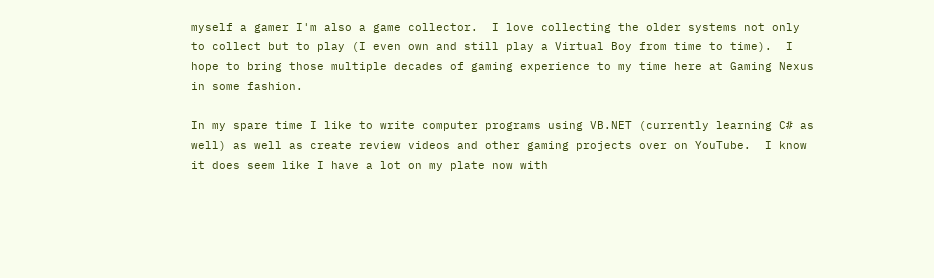myself a gamer I'm also a game collector.  I love collecting the older systems not only to collect but to play (I even own and still play a Virtual Boy from time to time).  I hope to bring those multiple decades of gaming experience to my time here at Gaming Nexus in some fashion.

In my spare time I like to write computer programs using VB.NET (currently learning C# as well) as well as create review videos and other gaming projects over on YouTube.  I know it does seem like I have a lot on my plate now with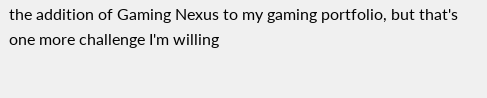the addition of Gaming Nexus to my gaming portfolio, but that's one more challenge I'm willing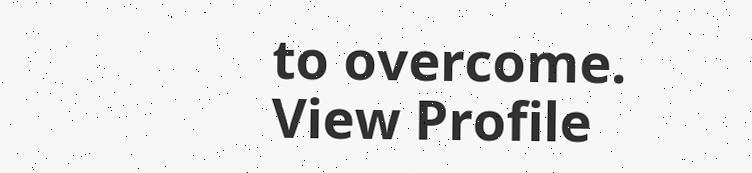to overcome.
View Profile